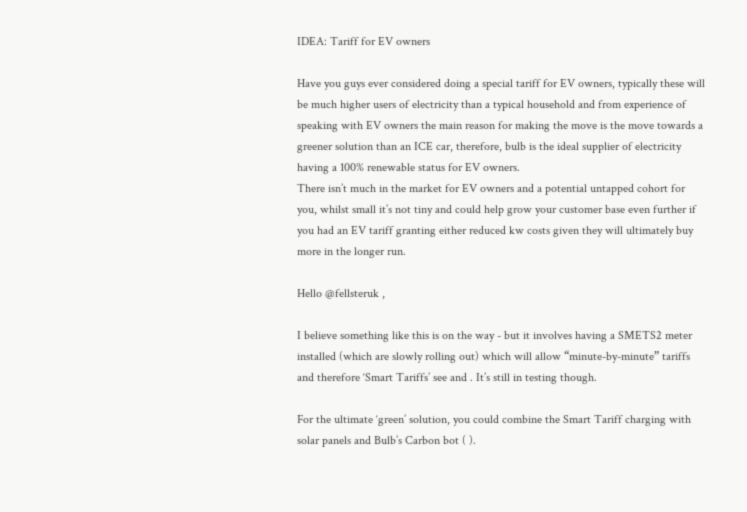IDEA: Tariff for EV owners

Have you guys ever considered doing a special tariff for EV owners, typically these will be much higher users of electricity than a typical household and from experience of speaking with EV owners the main reason for making the move is the move towards a greener solution than an ICE car, therefore, bulb is the ideal supplier of electricity having a 100% renewable status for EV owners.
There isn’t much in the market for EV owners and a potential untapped cohort for you, whilst small it’s not tiny and could help grow your customer base even further if you had an EV tariff granting either reduced kw costs given they will ultimately buy more in the longer run.

Hello @fellsteruk ,

I believe something like this is on the way - but it involves having a SMETS2 meter installed (which are slowly rolling out) which will allow “minute-by-minute” tariffs and therefore ‘Smart Tariffs’ see and . It’s still in testing though.

For the ultimate ‘green’ solution, you could combine the Smart Tariff charging with solar panels and Bulb’s Carbon bot ( ).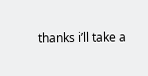thanks i’ll take a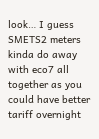look… I guess SMETS2 meters kinda do away with eco7 all together as you could have better tariff overnight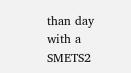than day with a SMETS2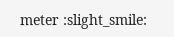meter :slight_smile: